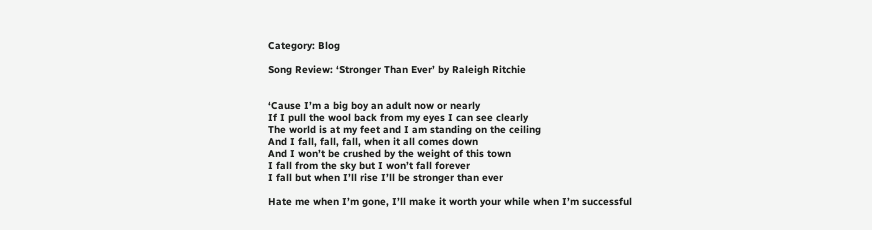Category: Blog

Song Review: ‘Stronger Than Ever’ by Raleigh Ritchie


‘Cause I’m a big boy an adult now or nearly
If I pull the wool back from my eyes I can see clearly
The world is at my feet and I am standing on the ceiling
And I fall, fall, fall, when it all comes down
And I won’t be crushed by the weight of this town
I fall from the sky but I won’t fall forever
I fall but when I’ll rise I’ll be stronger than ever

Hate me when I’m gone, I’ll make it worth your while when I’m successful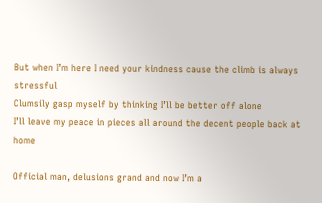But when I’m here I need your kindness cause the climb is always stressful
Clumsily gasp myself by thinking I’ll be better off alone
I’ll leave my peace in pieces all around the decent people back at home

Official man, delusions grand and now I’m a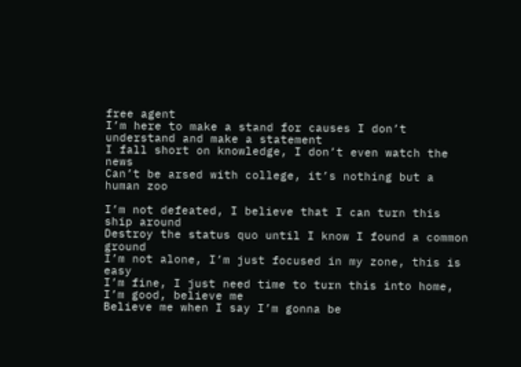free agent
I’m here to make a stand for causes I don’t understand and make a statement
I fall short on knowledge, I don’t even watch the news
Can’t be arsed with college, it’s nothing but a human zoo

I’m not defeated, I believe that I can turn this ship around
Destroy the status quo until I know I found a common ground
I’m not alone, I’m just focused in my zone, this is easy
I’m fine, I just need time to turn this into home, I’m good, believe me
Believe me when I say I’m gonna be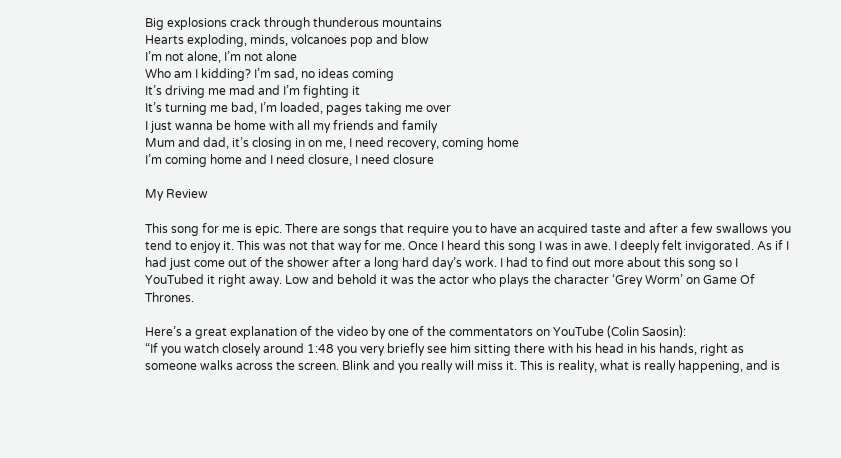Big explosions crack through thunderous mountains
Hearts exploding, minds, volcanoes pop and blow
I’m not alone, I’m not alone
Who am I kidding? I’m sad, no ideas coming
It’s driving me mad and I’m fighting it
It’s turning me bad, I’m loaded, pages taking me over
I just wanna be home with all my friends and family
Mum and dad, it’s closing in on me, I need recovery, coming home
I’m coming home and I need closure, I need closure

My Review

This song for me is epic. There are songs that require you to have an acquired taste and after a few swallows you tend to enjoy it. This was not that way for me. Once I heard this song I was in awe. I deeply felt invigorated. As if I had just come out of the shower after a long hard day’s work. I had to find out more about this song so I YouTubed it right away. Low and behold it was the actor who plays the character ‘Grey Worm’ on Game Of Thrones.

Here’s a great explanation of the video by one of the commentators on YouTube (Colin Saosin):
“If you watch closely around 1:48 you very briefly see him sitting there with his head in his hands, right as someone walks across the screen. Blink and you really will miss it. This is reality, what is really happening, and is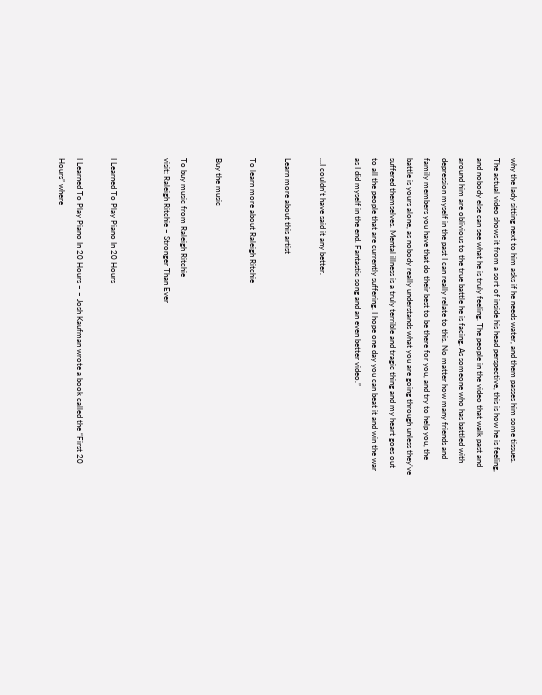why the lady sitting next to him asks if he needs water, and them passes him some tissues. The actual video shows it from a sort of inside his head perspective, this is how he is feeling, and nobody else can see what he is truly feeling. The people in the video that walk past and around him are oblivious to the true battle he is facing. As someone who has battled with depression myself in the past I can really relate to this. No matter how many friends and family members you have that do their best to be there for you, and try to help you, the battle is yours alone, as nobody really understands what you are going through unless they’ve suffered themselves. Mental illness is a truly terrible and tragic thing and my heart goes out to all the people that are currently suffering. I hope one day you can beat it and win the war as I did myself in the end. Fantastic song and an even better video.”

…I couldn’t have said it any better.

Learn more about this artist

To learn more about Raleigh Ritchie

Buy the music

To buy music from Raleigh Ritchie
visit: Raleigh Ritchie – Stronger Than Ever


I Learned To Play Piano In 20 Hours

I Learned To Play Piano In 20 Hours – – Josh Kaufman wrote a book called the “First 20 Hours” where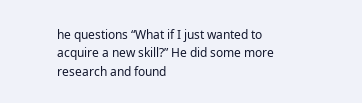he questions “What if I just wanted to acquire a new skill?” He did some more research and found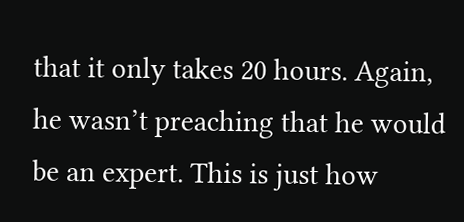that it only takes 20 hours. Again, he wasn’t preaching that he would be an expert. This is just how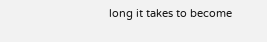long it takes to become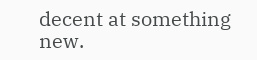decent at something new.